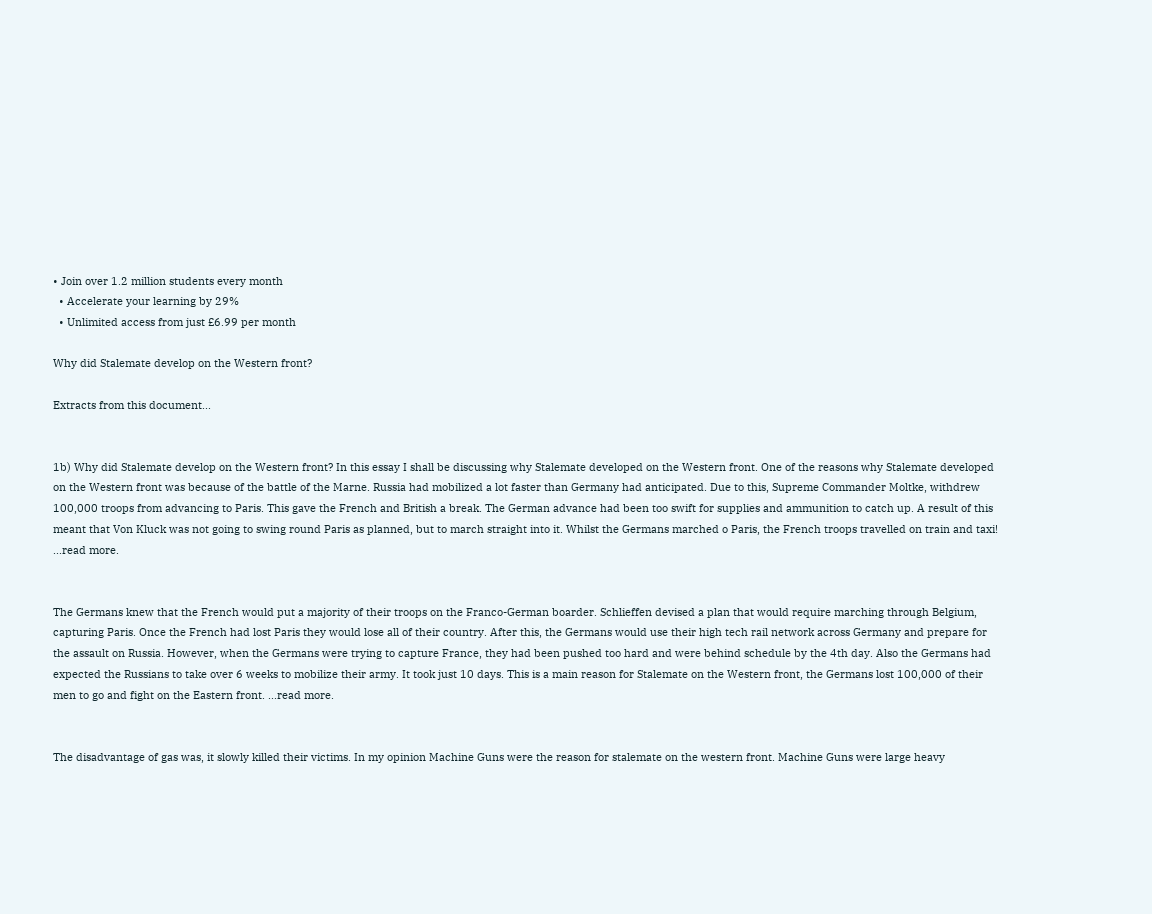• Join over 1.2 million students every month
  • Accelerate your learning by 29%
  • Unlimited access from just £6.99 per month

Why did Stalemate develop on the Western front?

Extracts from this document...


1b) Why did Stalemate develop on the Western front? In this essay I shall be discussing why Stalemate developed on the Western front. One of the reasons why Stalemate developed on the Western front was because of the battle of the Marne. Russia had mobilized a lot faster than Germany had anticipated. Due to this, Supreme Commander Moltke, withdrew 100,000 troops from advancing to Paris. This gave the French and British a break. The German advance had been too swift for supplies and ammunition to catch up. A result of this meant that Von Kluck was not going to swing round Paris as planned, but to march straight into it. Whilst the Germans marched o Paris, the French troops travelled on train and taxi! ...read more.


The Germans knew that the French would put a majority of their troops on the Franco-German boarder. Schlieffen devised a plan that would require marching through Belgium, capturing Paris. Once the French had lost Paris they would lose all of their country. After this, the Germans would use their high tech rail network across Germany and prepare for the assault on Russia. However, when the Germans were trying to capture France, they had been pushed too hard and were behind schedule by the 4th day. Also the Germans had expected the Russians to take over 6 weeks to mobilize their army. It took just 10 days. This is a main reason for Stalemate on the Western front, the Germans lost 100,000 of their men to go and fight on the Eastern front. ...read more.


The disadvantage of gas was, it slowly killed their victims. In my opinion Machine Guns were the reason for stalemate on the western front. Machine Guns were large heavy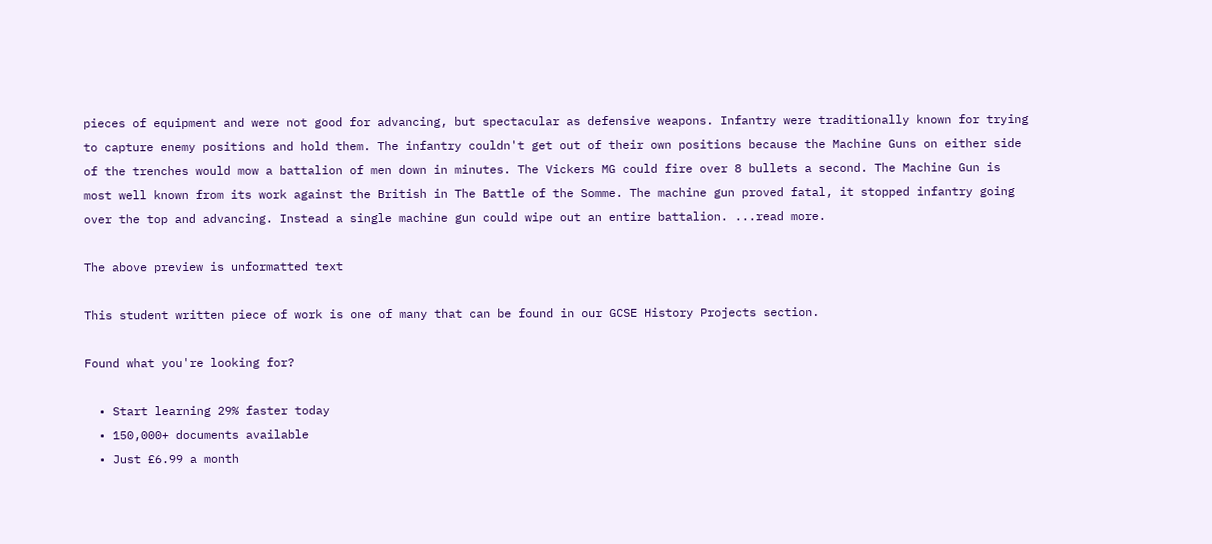pieces of equipment and were not good for advancing, but spectacular as defensive weapons. Infantry were traditionally known for trying to capture enemy positions and hold them. The infantry couldn't get out of their own positions because the Machine Guns on either side of the trenches would mow a battalion of men down in minutes. The Vickers MG could fire over 8 bullets a second. The Machine Gun is most well known from its work against the British in The Battle of the Somme. The machine gun proved fatal, it stopped infantry going over the top and advancing. Instead a single machine gun could wipe out an entire battalion. ...read more.

The above preview is unformatted text

This student written piece of work is one of many that can be found in our GCSE History Projects section.

Found what you're looking for?

  • Start learning 29% faster today
  • 150,000+ documents available
  • Just £6.99 a month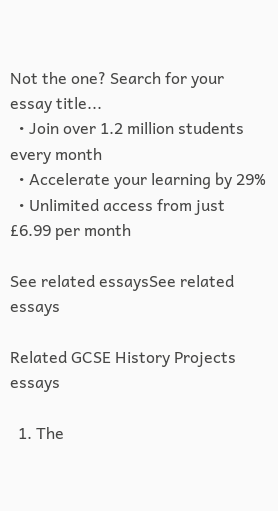Not the one? Search for your essay title...
  • Join over 1.2 million students every month
  • Accelerate your learning by 29%
  • Unlimited access from just £6.99 per month

See related essaysSee related essays

Related GCSE History Projects essays

  1. The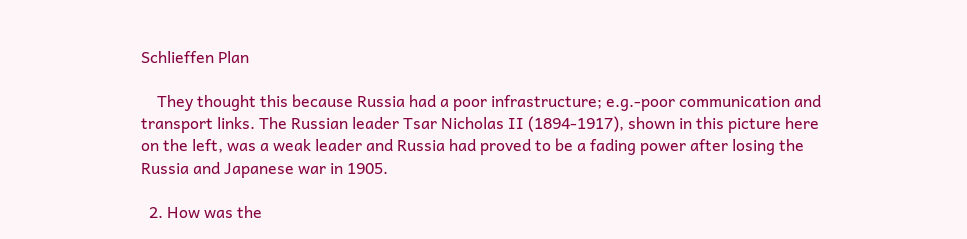Schlieffen Plan

    They thought this because Russia had a poor infrastructure; e.g.-poor communication and transport links. The Russian leader Tsar Nicholas II (1894-1917), shown in this picture here on the left, was a weak leader and Russia had proved to be a fading power after losing the Russia and Japanese war in 1905.

  2. How was the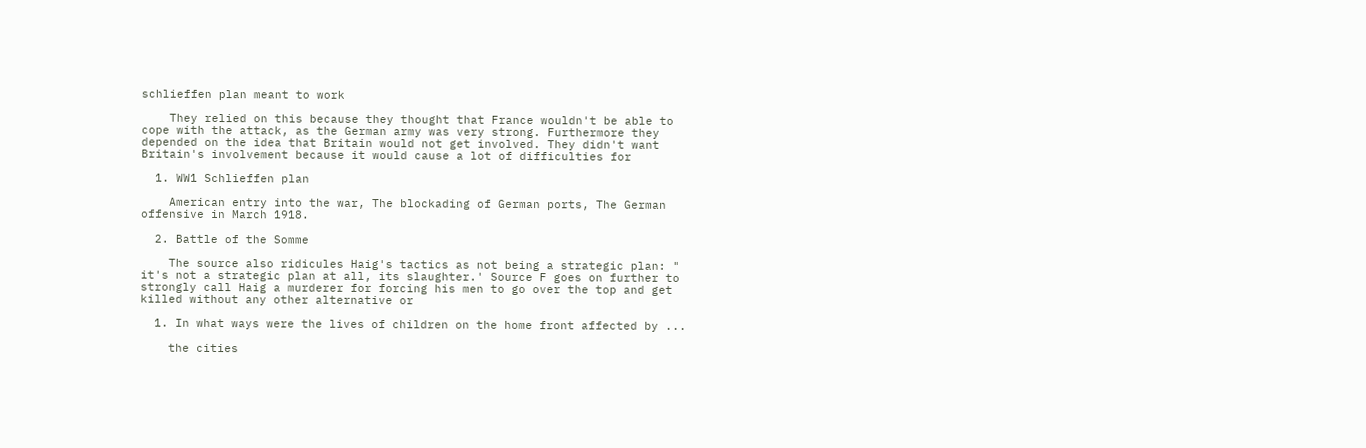schlieffen plan meant to work

    They relied on this because they thought that France wouldn't be able to cope with the attack, as the German army was very strong. Furthermore they depended on the idea that Britain would not get involved. They didn't want Britain's involvement because it would cause a lot of difficulties for

  1. WW1 Schlieffen plan

    American entry into the war, The blockading of German ports, The German offensive in March 1918.

  2. Battle of the Somme

    The source also ridicules Haig's tactics as not being a strategic plan: " it's not a strategic plan at all, its slaughter.' Source F goes on further to strongly call Haig a murderer for forcing his men to go over the top and get killed without any other alternative or

  1. In what ways were the lives of children on the home front affected by ...

    the cities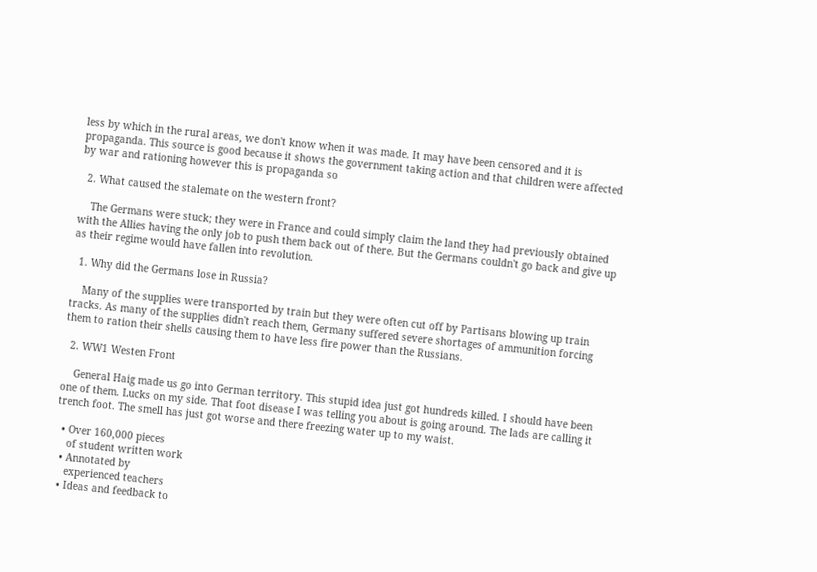less by which in the rural areas, we don't know when it was made. It may have been censored and it is propaganda. This source is good because it shows the government taking action and that children were affected by war and rationing however this is propaganda so

  2. What caused the stalemate on the western front?

    The Germans were stuck; they were in France and could simply claim the land they had previously obtained with the Allies having the only job to push them back out of there. But the Germans couldn't go back and give up as their regime would have fallen into revolution.

  1. Why did the Germans lose in Russia?

    Many of the supplies were transported by train but they were often cut off by Partisans blowing up train tracks. As many of the supplies didn't reach them, Germany suffered severe shortages of ammunition forcing them to ration their shells causing them to have less fire power than the Russians.

  2. WW1 Westen Front

    General Haig made us go into German territory. This stupid idea just got hundreds killed. I should have been one of them. Lucks on my side. That foot disease I was telling you about is going around. The lads are calling it trench foot. The smell has just got worse and there freezing water up to my waist.

  • Over 160,000 pieces
    of student written work
  • Annotated by
    experienced teachers
  • Ideas and feedback to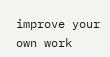improve your own work